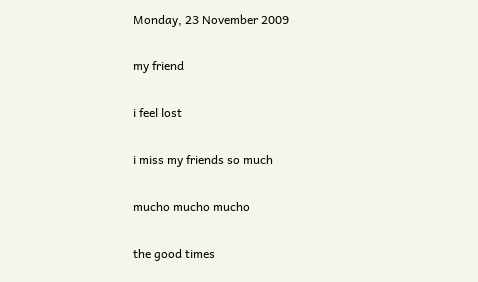Monday, 23 November 2009

my friend

i feel lost

i miss my friends so much

mucho mucho mucho

the good times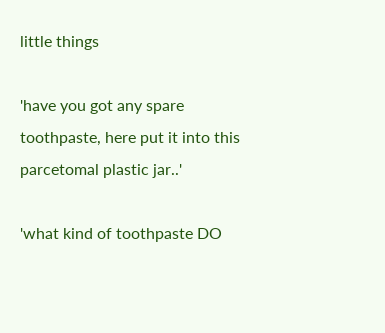little things

'have you got any spare toothpaste, here put it into this parcetomal plastic jar..'

'what kind of toothpaste DO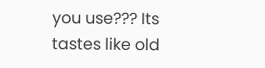you use??? Its tastes like old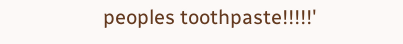peoples toothpaste!!!!!'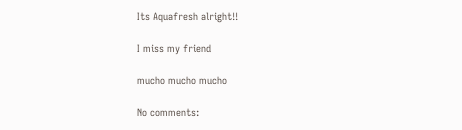Its Aquafresh alright!!

I miss my friend

mucho mucho mucho

No comments: